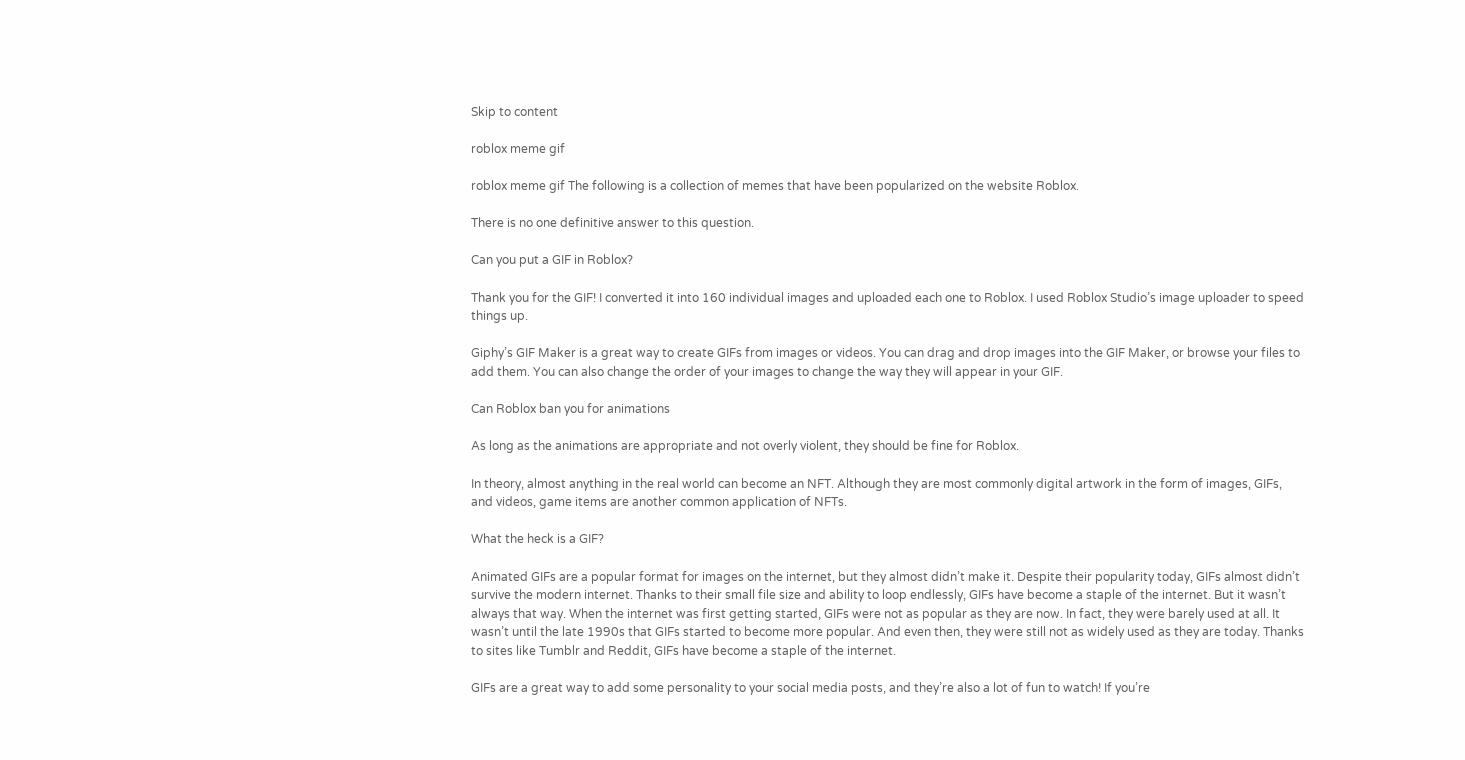Skip to content

roblox meme gif

roblox meme gif The following is a collection of memes that have been popularized on the website Roblox.

There is no one definitive answer to this question.

Can you put a GIF in Roblox?

Thank you for the GIF! I converted it into 160 individual images and uploaded each one to Roblox. I used Roblox Studio’s image uploader to speed things up.

Giphy’s GIF Maker is a great way to create GIFs from images or videos. You can drag and drop images into the GIF Maker, or browse your files to add them. You can also change the order of your images to change the way they will appear in your GIF.

Can Roblox ban you for animations

As long as the animations are appropriate and not overly violent, they should be fine for Roblox.

In theory, almost anything in the real world can become an NFT. Although they are most commonly digital artwork in the form of images, GIFs, and videos, game items are another common application of NFTs.

What the heck is a GIF?

Animated GIFs are a popular format for images on the internet, but they almost didn’t make it. Despite their popularity today, GIFs almost didn’t survive the modern internet. Thanks to their small file size and ability to loop endlessly, GIFs have become a staple of the internet. But it wasn’t always that way. When the internet was first getting started, GIFs were not as popular as they are now. In fact, they were barely used at all. It wasn’t until the late 1990s that GIFs started to become more popular. And even then, they were still not as widely used as they are today. Thanks to sites like Tumblr and Reddit, GIFs have become a staple of the internet.

GIFs are a great way to add some personality to your social media posts, and they’re also a lot of fun to watch! If you’re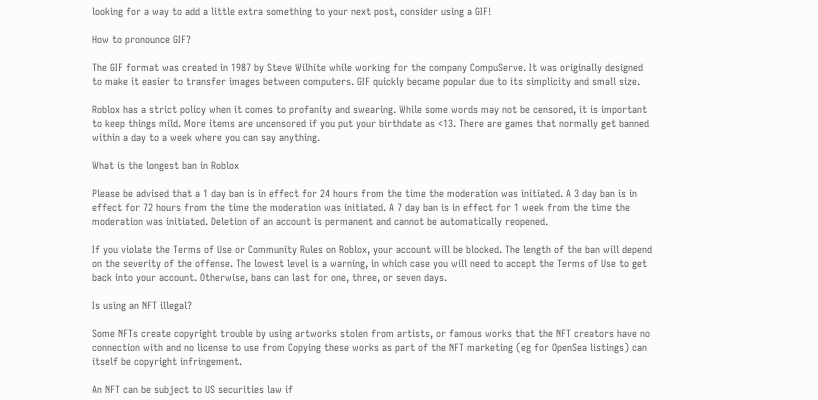looking for a way to add a little extra something to your next post, consider using a GIF!

How to pronounce GIF?

The GIF format was created in 1987 by Steve Wilhite while working for the company CompuServe. It was originally designed to make it easier to transfer images between computers. GIF quickly became popular due to its simplicity and small size.

Roblox has a strict policy when it comes to profanity and swearing. While some words may not be censored, it is important to keep things mild. More items are uncensored if you put your birthdate as <13. There are games that normally get banned within a day to a week where you can say anything.

What is the longest ban in Roblox

Please be advised that a 1 day ban is in effect for 24 hours from the time the moderation was initiated. A 3 day ban is in effect for 72 hours from the time the moderation was initiated. A 7 day ban is in effect for 1 week from the time the moderation was initiated. Deletion of an account is permanent and cannot be automatically reopened.

If you violate the Terms of Use or Community Rules on Roblox, your account will be blocked. The length of the ban will depend on the severity of the offense. The lowest level is a warning, in which case you will need to accept the Terms of Use to get back into your account. Otherwise, bans can last for one, three, or seven days.

Is using an NFT illegal?

Some NFTs create copyright trouble by using artworks stolen from artists, or famous works that the NFT creators have no connection with and no license to use from Copying these works as part of the NFT marketing (eg for OpenSea listings) can itself be copyright infringement.

An NFT can be subject to US securities law if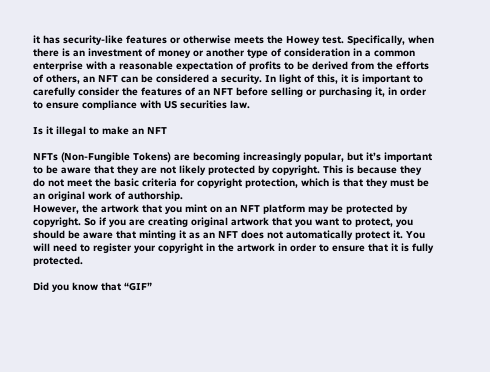it has security-like features or otherwise meets the Howey test. Specifically, when there is an investment of money or another type of consideration in a common enterprise with a reasonable expectation of profits to be derived from the efforts of others, an NFT can be considered a security. In light of this, it is important to carefully consider the features of an NFT before selling or purchasing it, in order to ensure compliance with US securities law.

Is it illegal to make an NFT

NFTs (Non-Fungible Tokens) are becoming increasingly popular, but it’s important to be aware that they are not likely protected by copyright. This is because they do not meet the basic criteria for copyright protection, which is that they must be an original work of authorship.
However, the artwork that you mint on an NFT platform may be protected by copyright. So if you are creating original artwork that you want to protect, you should be aware that minting it as an NFT does not automatically protect it. You will need to register your copyright in the artwork in order to ensure that it is fully protected.

Did you know that “GIF”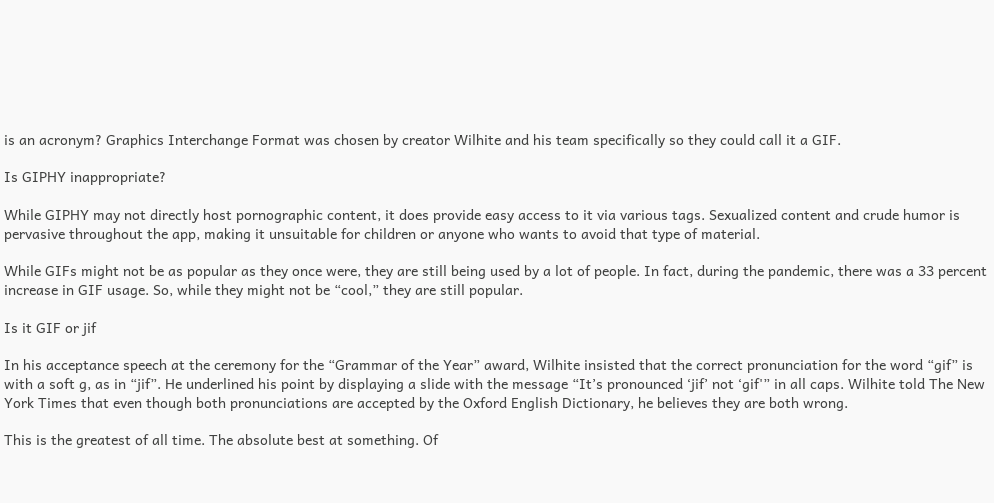is an acronym? Graphics Interchange Format was chosen by creator Wilhite and his team specifically so they could call it a GIF.

Is GIPHY inappropriate?

While GIPHY may not directly host pornographic content, it does provide easy access to it via various tags. Sexualized content and crude humor is pervasive throughout the app, making it unsuitable for children or anyone who wants to avoid that type of material.

While GIFs might not be as popular as they once were, they are still being used by a lot of people. In fact, during the pandemic, there was a 33 percent increase in GIF usage. So, while they might not be “cool,” they are still popular.

Is it GIF or jif

In his acceptance speech at the ceremony for the “Grammar of the Year” award, Wilhite insisted that the correct pronunciation for the word “gif” is with a soft g, as in “jif”. He underlined his point by displaying a slide with the message “It’s pronounced ‘jif’ not ‘gif'” in all caps. Wilhite told The New York Times that even though both pronunciations are accepted by the Oxford English Dictionary, he believes they are both wrong.

This is the greatest of all time. The absolute best at something. Of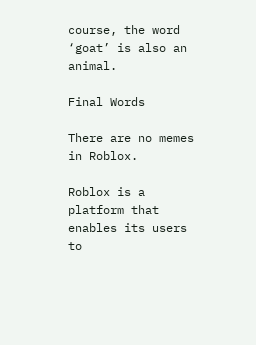course, the word ‘goat’ is also an animal.

Final Words

There are no memes in Roblox.

Roblox is a platform that enables its users to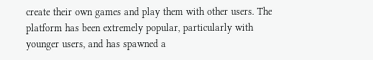create their own games and play them with other users. The platform has been extremely popular, particularly with younger users, and has spawned a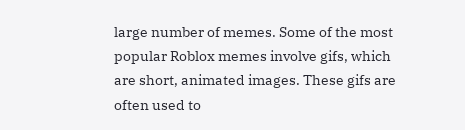large number of memes. Some of the most popular Roblox memes involve gifs, which are short, animated images. These gifs are often used to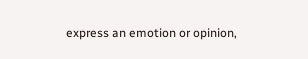express an emotion or opinion,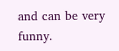and can be very funny.